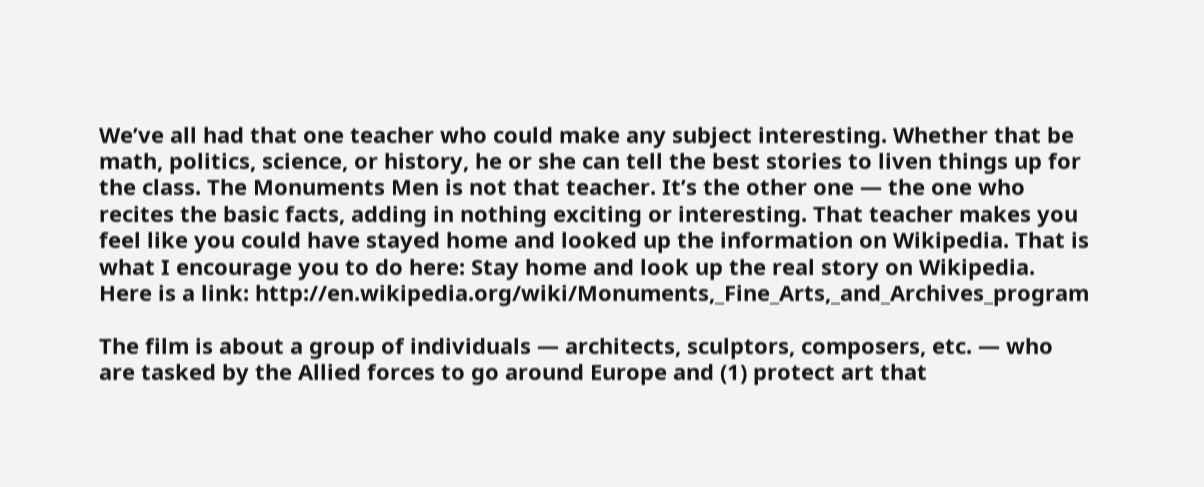We’ve all had that one teacher who could make any subject interesting. Whether that be math, politics, science, or history, he or she can tell the best stories to liven things up for the class. The Monuments Men is not that teacher. It’s the other one — the one who recites the basic facts, adding in nothing exciting or interesting. That teacher makes you feel like you could have stayed home and looked up the information on Wikipedia. That is what I encourage you to do here: Stay home and look up the real story on Wikipedia. Here is a link: http://en.wikipedia.org/wiki/Monuments,_Fine_Arts,_and_Archives_program

The film is about a group of individuals — architects, sculptors, composers, etc. — who are tasked by the Allied forces to go around Europe and (1) protect art that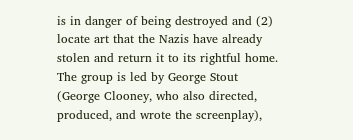is in danger of being destroyed and (2) locate art that the Nazis have already stolen and return it to its rightful home. The group is led by George Stout (George Clooney, who also directed, produced, and wrote the screenplay),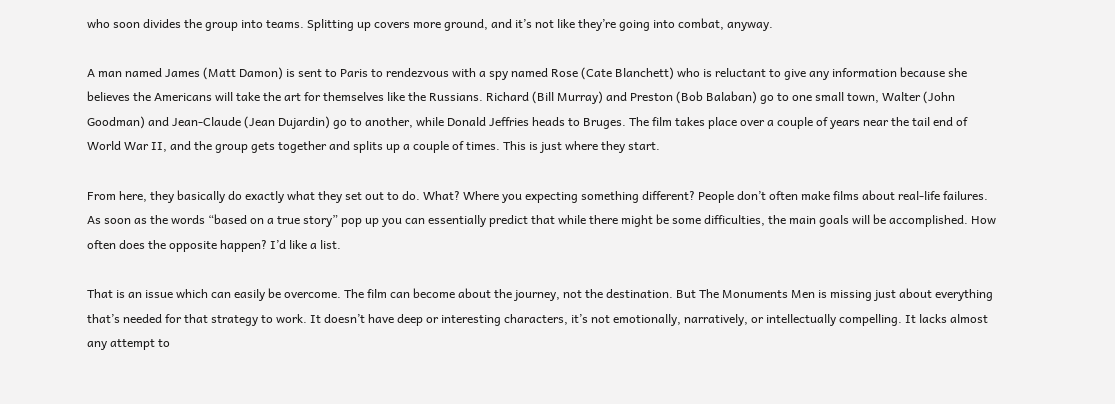who soon divides the group into teams. Splitting up covers more ground, and it’s not like they’re going into combat, anyway.

A man named James (Matt Damon) is sent to Paris to rendezvous with a spy named Rose (Cate Blanchett) who is reluctant to give any information because she believes the Americans will take the art for themselves like the Russians. Richard (Bill Murray) and Preston (Bob Balaban) go to one small town, Walter (John Goodman) and Jean-Claude (Jean Dujardin) go to another, while Donald Jeffries heads to Bruges. The film takes place over a couple of years near the tail end of World War II, and the group gets together and splits up a couple of times. This is just where they start.

From here, they basically do exactly what they set out to do. What? Where you expecting something different? People don’t often make films about real-life failures. As soon as the words “based on a true story” pop up you can essentially predict that while there might be some difficulties, the main goals will be accomplished. How often does the opposite happen? I’d like a list.

That is an issue which can easily be overcome. The film can become about the journey, not the destination. But The Monuments Men is missing just about everything that’s needed for that strategy to work. It doesn’t have deep or interesting characters, it’s not emotionally, narratively, or intellectually compelling. It lacks almost any attempt to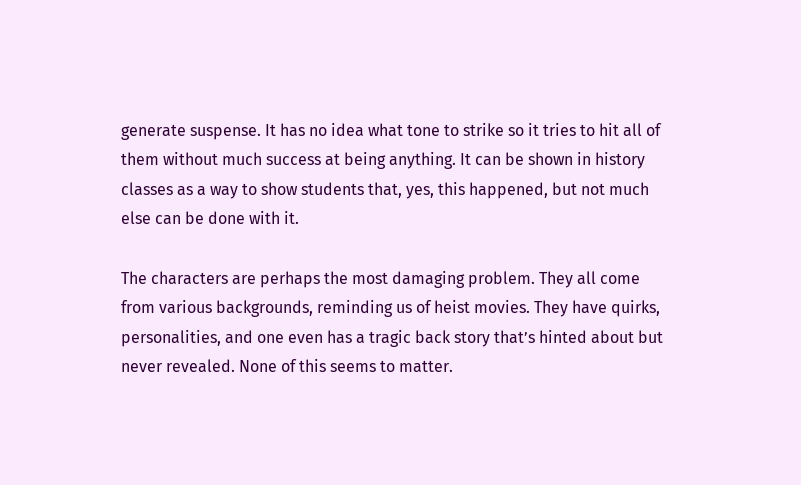generate suspense. It has no idea what tone to strike so it tries to hit all of them without much success at being anything. It can be shown in history classes as a way to show students that, yes, this happened, but not much else can be done with it.

The characters are perhaps the most damaging problem. They all come from various backgrounds, reminding us of heist movies. They have quirks, personalities, and one even has a tragic back story that’s hinted about but never revealed. None of this seems to matter.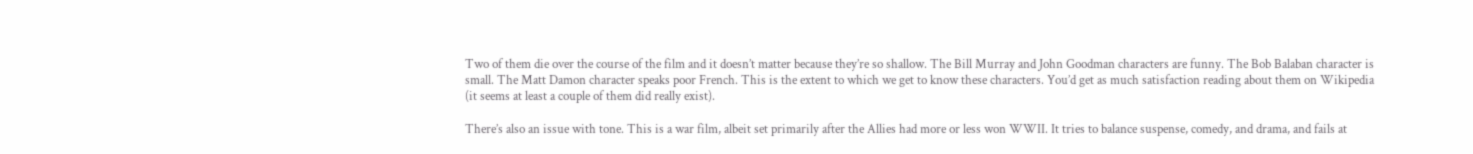Two of them die over the course of the film and it doesn’t matter because they’re so shallow. The Bill Murray and John Goodman characters are funny. The Bob Balaban character is small. The Matt Damon character speaks poor French. This is the extent to which we get to know these characters. You’d get as much satisfaction reading about them on Wikipedia (it seems at least a couple of them did really exist).

There’s also an issue with tone. This is a war film, albeit set primarily after the Allies had more or less won WWII. It tries to balance suspense, comedy, and drama, and fails at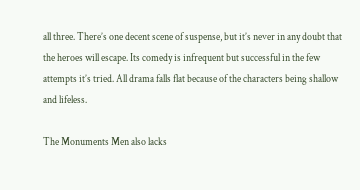all three. There’s one decent scene of suspense, but it’s never in any doubt that the heroes will escape. Its comedy is infrequent but successful in the few attempts it’s tried. All drama falls flat because of the characters being shallow and lifeless.

The Monuments Men also lacks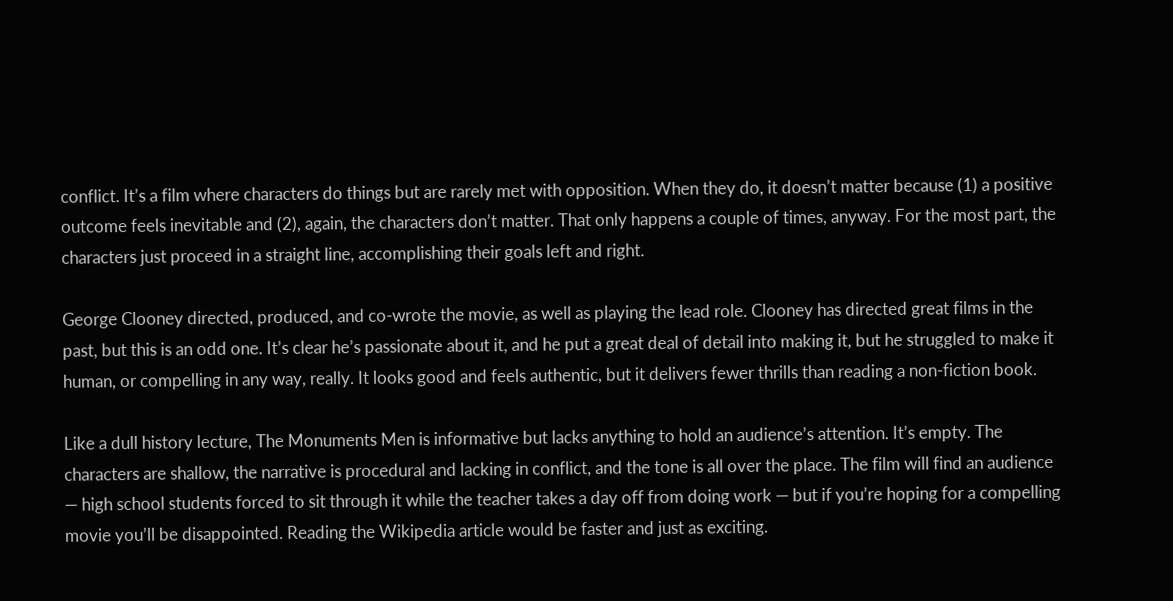conflict. It’s a film where characters do things but are rarely met with opposition. When they do, it doesn’t matter because (1) a positive outcome feels inevitable and (2), again, the characters don’t matter. That only happens a couple of times, anyway. For the most part, the characters just proceed in a straight line, accomplishing their goals left and right.

George Clooney directed, produced, and co-wrote the movie, as well as playing the lead role. Clooney has directed great films in the past, but this is an odd one. It’s clear he’s passionate about it, and he put a great deal of detail into making it, but he struggled to make it human, or compelling in any way, really. It looks good and feels authentic, but it delivers fewer thrills than reading a non-fiction book.

Like a dull history lecture, The Monuments Men is informative but lacks anything to hold an audience’s attention. It’s empty. The characters are shallow, the narrative is procedural and lacking in conflict, and the tone is all over the place. The film will find an audience — high school students forced to sit through it while the teacher takes a day off from doing work — but if you’re hoping for a compelling movie you’ll be disappointed. Reading the Wikipedia article would be faster and just as exciting.